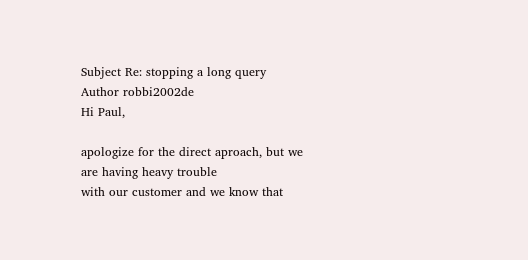Subject Re: stopping a long query
Author robbi2002de
Hi Paul,

apologize for the direct aproach, but we are having heavy trouble
with our customer and we know that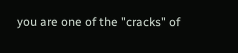you are one of the "cracks" of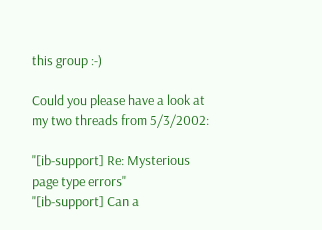this group :-)

Could you please have a look at my two threads from 5/3/2002:

"[ib-support] Re: Mysterious page type errors"
"[ib-support] Can a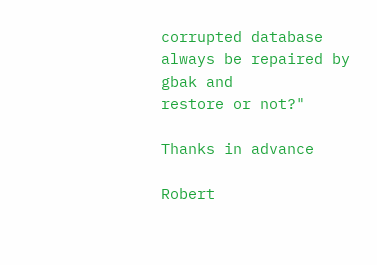corrupted database always be repaired by gbak and
restore or not?"

Thanks in advance

Robert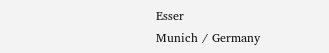Esser
Munich / Germany